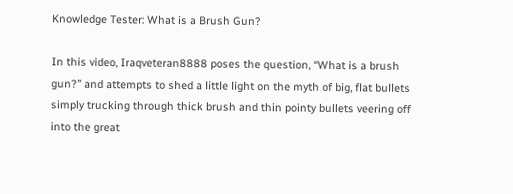Knowledge Tester: What is a Brush Gun?

In this video, Iraqveteran8888 poses the question, “What is a brush gun?” and attempts to shed a little light on the myth of big, flat bullets simply trucking through thick brush and thin pointy bullets veering off into the great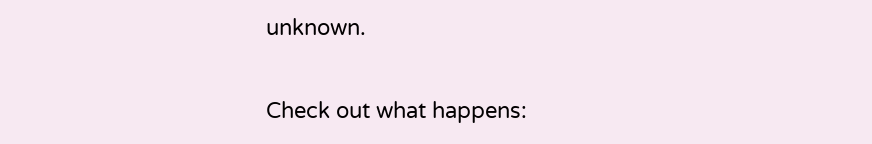unknown.

Check out what happens: